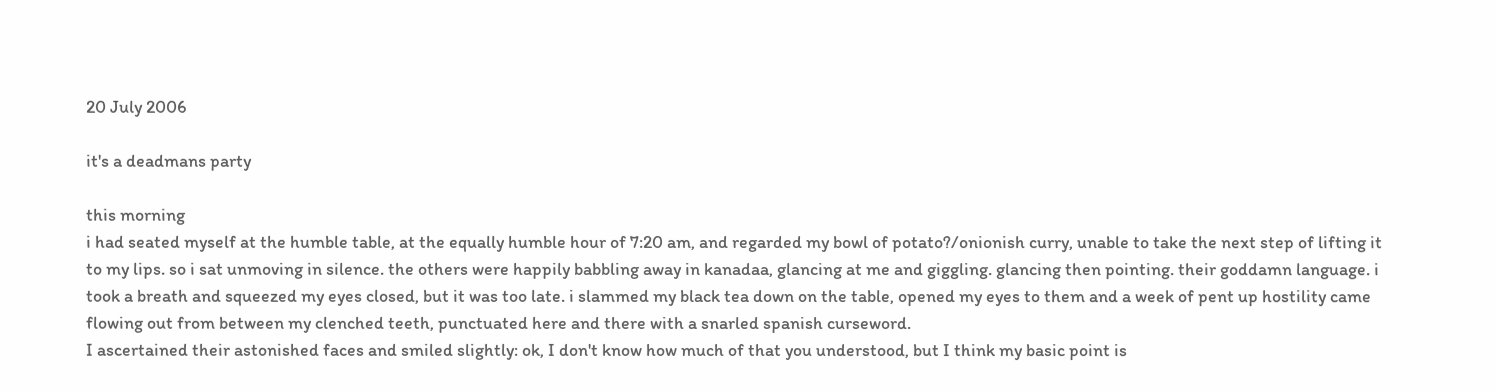20 July 2006

it's a deadmans party

this morning
i had seated myself at the humble table, at the equally humble hour of 7:20 am, and regarded my bowl of potato?/onionish curry, unable to take the next step of lifting it to my lips. so i sat unmoving in silence. the others were happily babbling away in kanadaa, glancing at me and giggling. glancing then pointing. their goddamn language. i took a breath and squeezed my eyes closed, but it was too late. i slammed my black tea down on the table, opened my eyes to them and a week of pent up hostility came flowing out from between my clenched teeth, punctuated here and there with a snarled spanish curseword.
I ascertained their astonished faces and smiled slightly: ok, I don't know how much of that you understood, but I think my basic point is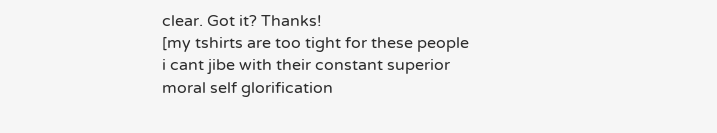clear. Got it? Thanks!
[my tshirts are too tight for these people
i cant jibe with their constant superior moral self glorification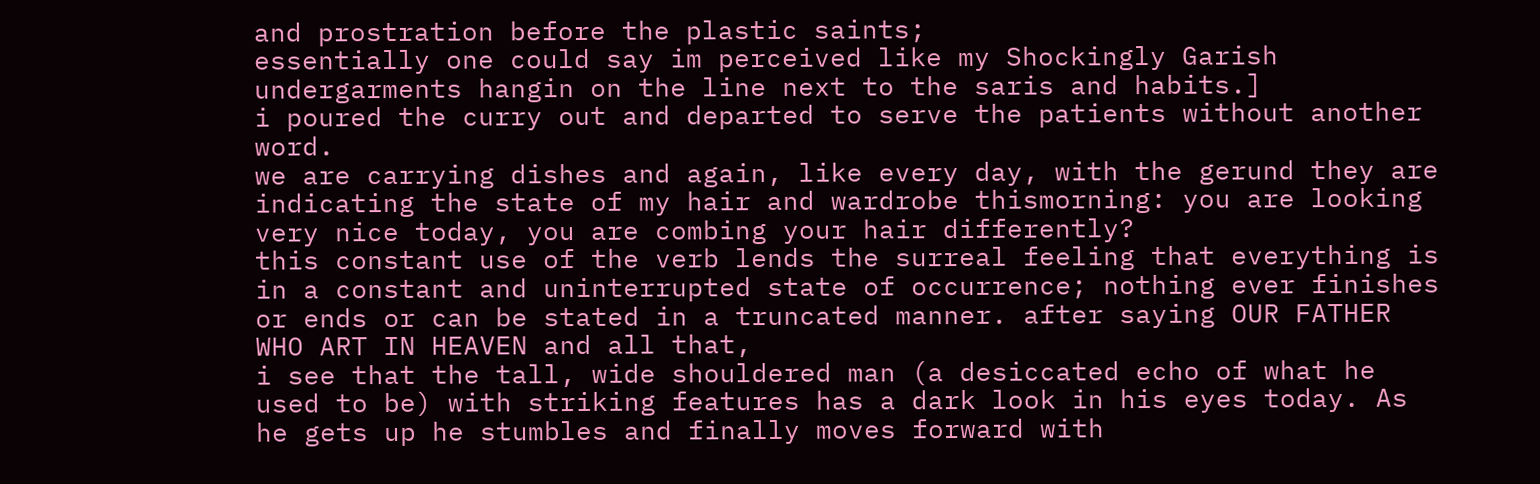and prostration before the plastic saints;
essentially one could say im perceived like my Shockingly Garish undergarments hangin on the line next to the saris and habits.]
i poured the curry out and departed to serve the patients without another word.
we are carrying dishes and again, like every day, with the gerund they are indicating the state of my hair and wardrobe thismorning: you are looking very nice today, you are combing your hair differently?
this constant use of the verb lends the surreal feeling that everything is in a constant and uninterrupted state of occurrence; nothing ever finishes or ends or can be stated in a truncated manner. after saying OUR FATHER WHO ART IN HEAVEN and all that,
i see that the tall, wide shouldered man (a desiccated echo of what he used to be) with striking features has a dark look in his eyes today. As he gets up he stumbles and finally moves forward with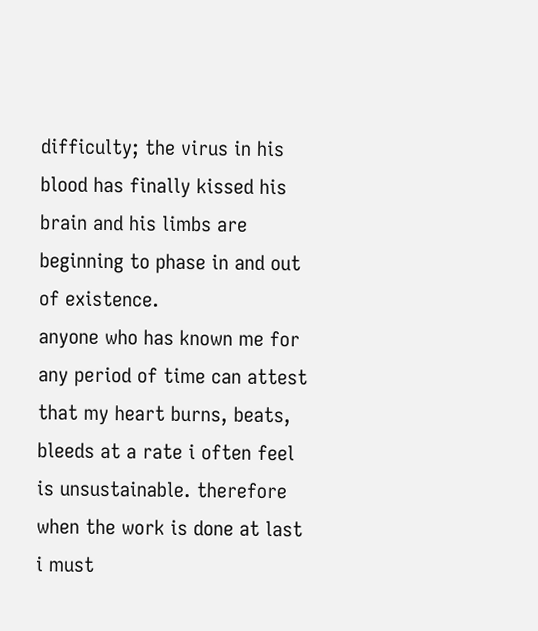difficulty; the virus in his blood has finally kissed his brain and his limbs are beginning to phase in and out of existence.
anyone who has known me for any period of time can attest that my heart burns, beats, bleeds at a rate i often feel is unsustainable. therefore when the work is done at last i must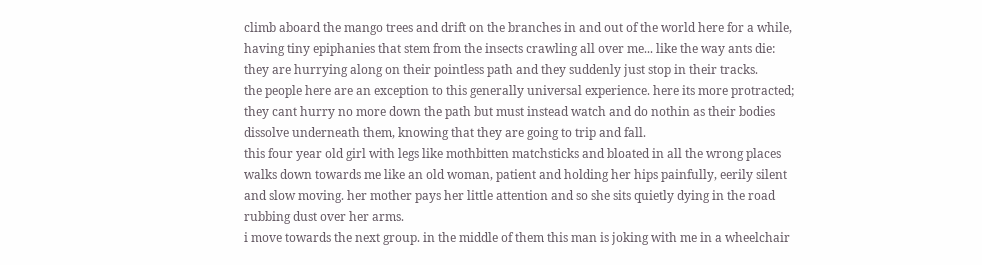climb aboard the mango trees and drift on the branches in and out of the world here for a while, having tiny epiphanies that stem from the insects crawling all over me... like the way ants die: they are hurrying along on their pointless path and they suddenly just stop in their tracks.
the people here are an exception to this generally universal experience. here its more protracted; they cant hurry no more down the path but must instead watch and do nothin as their bodies dissolve underneath them, knowing that they are going to trip and fall.
this four year old girl with legs like mothbitten matchsticks and bloated in all the wrong places walks down towards me like an old woman, patient and holding her hips painfully, eerily silent and slow moving. her mother pays her little attention and so she sits quietly dying in the road rubbing dust over her arms.
i move towards the next group. in the middle of them this man is joking with me in a wheelchair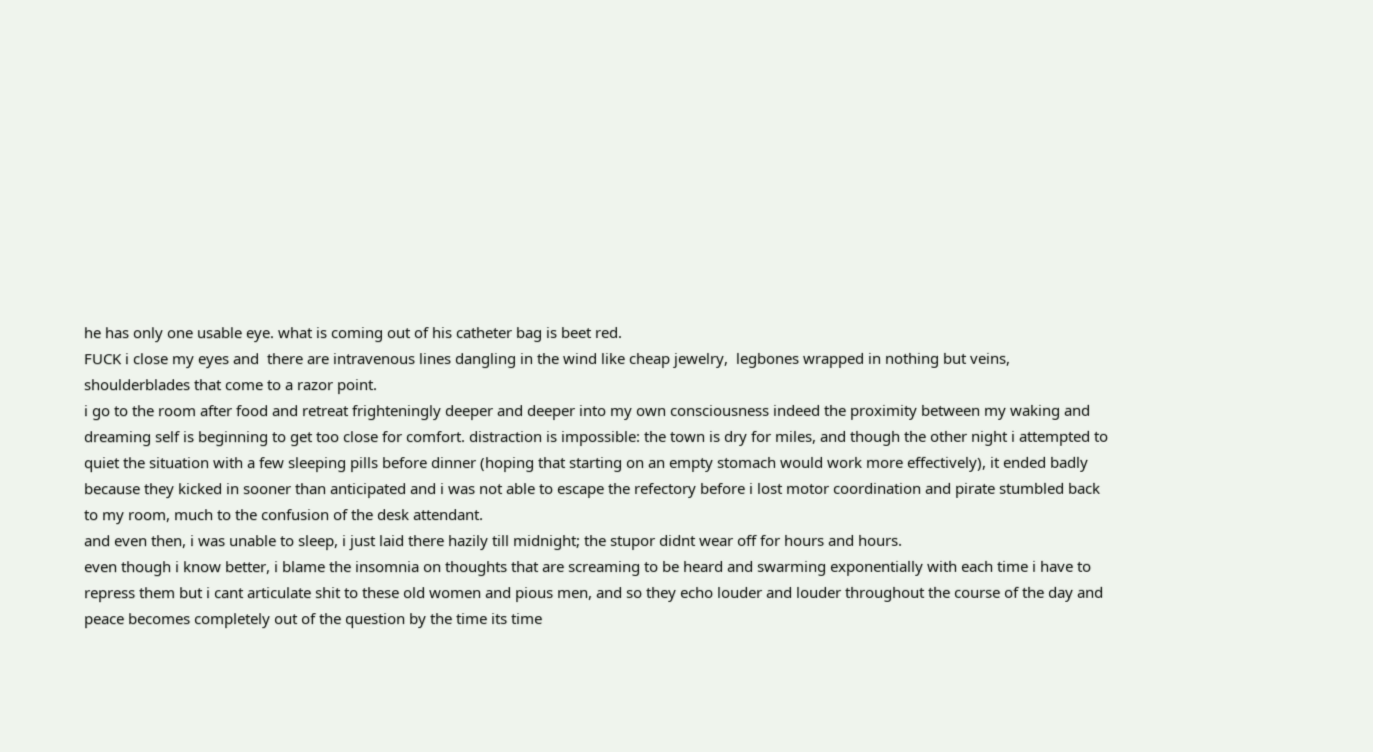he has only one usable eye. what is coming out of his catheter bag is beet red.
FUCK i close my eyes and  there are intravenous lines dangling in the wind like cheap jewelry,  legbones wrapped in nothing but veins, shoulderblades that come to a razor point.
i go to the room after food and retreat frighteningly deeper and deeper into my own consciousness indeed the proximity between my waking and dreaming self is beginning to get too close for comfort. distraction is impossible: the town is dry for miles, and though the other night i attempted to quiet the situation with a few sleeping pills before dinner (hoping that starting on an empty stomach would work more effectively), it ended badly because they kicked in sooner than anticipated and i was not able to escape the refectory before i lost motor coordination and pirate stumbled back to my room, much to the confusion of the desk attendant.
and even then, i was unable to sleep, i just laid there hazily till midnight; the stupor didnt wear off for hours and hours.
even though i know better, i blame the insomnia on thoughts that are screaming to be heard and swarming exponentially with each time i have to repress them but i cant articulate shit to these old women and pious men, and so they echo louder and louder throughout the course of the day and peace becomes completely out of the question by the time its time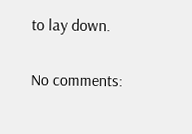to lay down.

No comments: